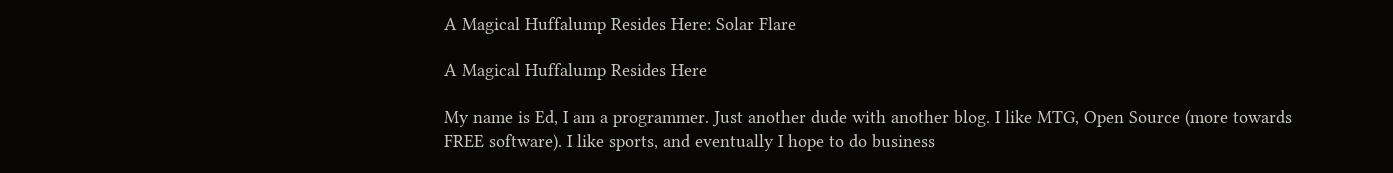A Magical Huffalump Resides Here: Solar Flare

A Magical Huffalump Resides Here

My name is Ed, I am a programmer. Just another dude with another blog. I like MTG, Open Source (more towards FREE software). I like sports, and eventually I hope to do business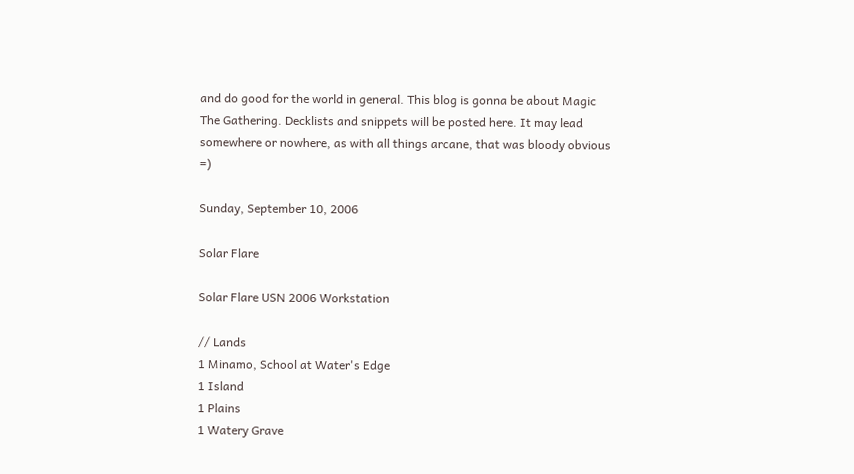and do good for the world in general. This blog is gonna be about Magic The Gathering. Decklists and snippets will be posted here. It may lead somewhere or nowhere, as with all things arcane, that was bloody obvious =)

Sunday, September 10, 2006

Solar Flare

Solar Flare USN 2006 Workstation

// Lands
1 Minamo, School at Water's Edge
1 Island
1 Plains
1 Watery Grave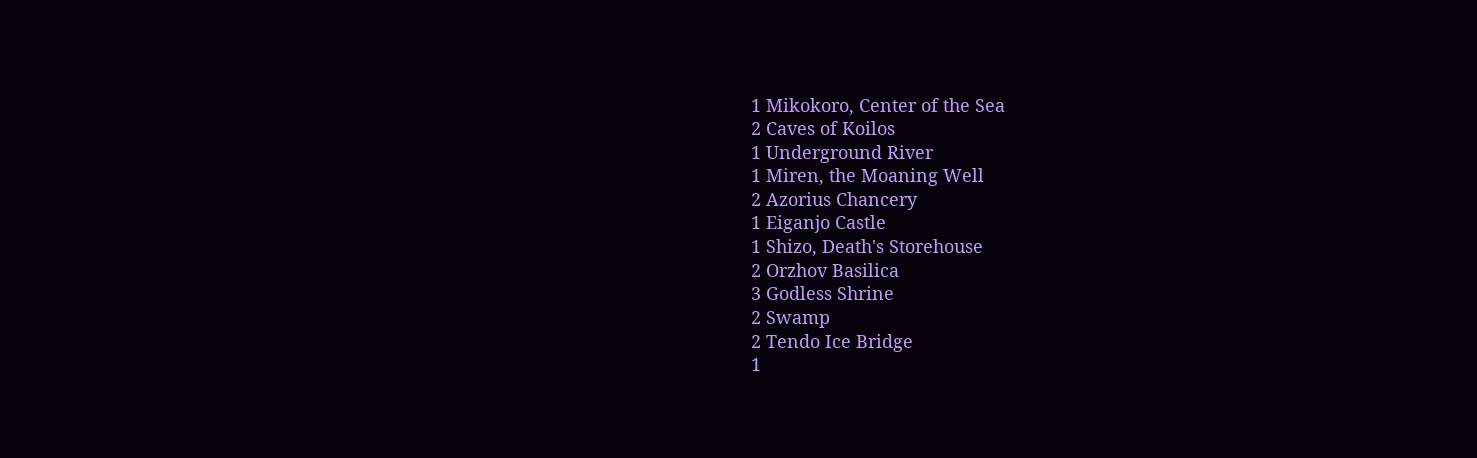1 Mikokoro, Center of the Sea
2 Caves of Koilos
1 Underground River
1 Miren, the Moaning Well
2 Azorius Chancery
1 Eiganjo Castle
1 Shizo, Death's Storehouse
2 Orzhov Basilica
3 Godless Shrine
2 Swamp
2 Tendo Ice Bridge
1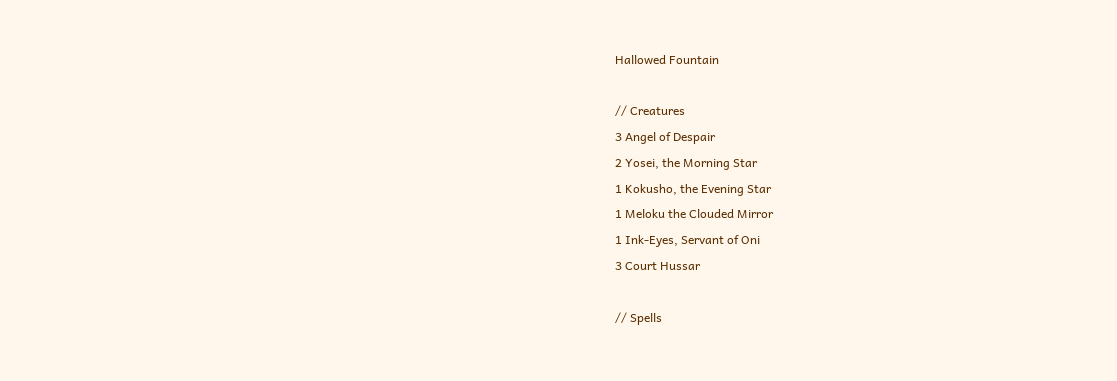Hallowed Fountain

// Creatures
3 Angel of Despair
2 Yosei, the Morning Star
1 Kokusho, the Evening Star
1 Meloku the Clouded Mirror
1 Ink-Eyes, Servant of Oni
3 Court Hussar

// Spells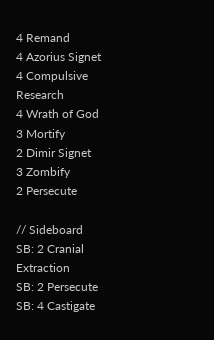4 Remand
4 Azorius Signet
4 Compulsive Research
4 Wrath of God
3 Mortify
2 Dimir Signet
3 Zombify
2 Persecute

// Sideboard
SB: 2 Cranial Extraction
SB: 2 Persecute
SB: 4 Castigate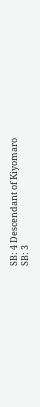SB: 4 Descendant of Kiyomaro
SB: 3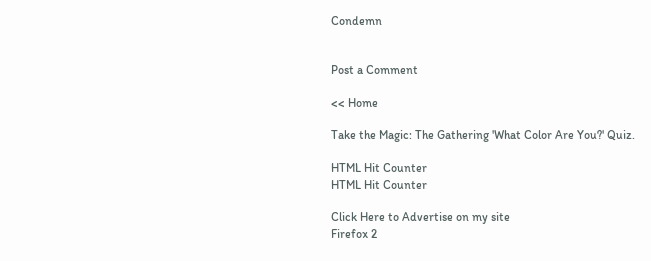Condemn


Post a Comment

<< Home

Take the Magic: The Gathering 'What Color Are You?' Quiz.

HTML Hit Counter
HTML Hit Counter

Click Here to Advertise on my site
Firefox 2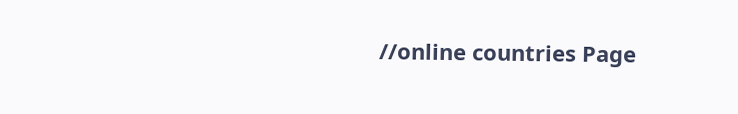//online countries Page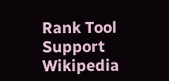Rank Tool
Support Wikipedia